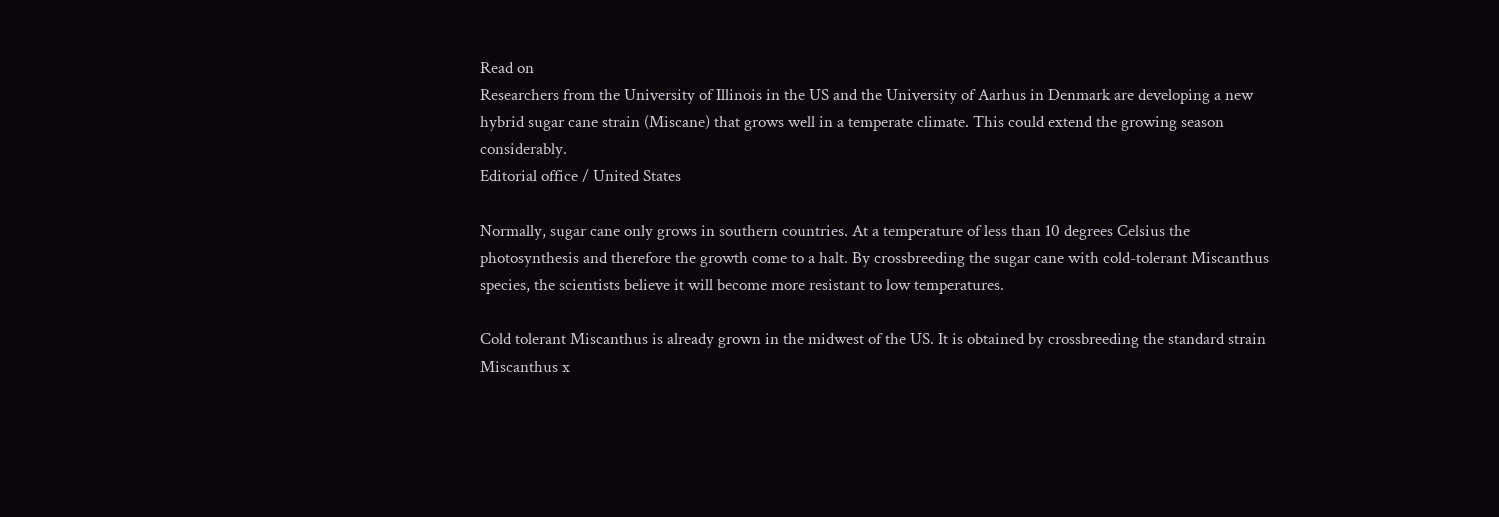Read on
Researchers from the University of Illinois in the US and the University of Aarhus in Denmark are developing a new hybrid sugar cane strain (Miscane) that grows well in a temperate climate. This could extend the growing season considerably.
Editorial office / United States

Normally, sugar cane only grows in southern countries. At a temperature of less than 10 degrees Celsius the photosynthesis and therefore the growth come to a halt. By crossbreeding the sugar cane with cold-tolerant Miscanthus species, the scientists believe it will become more resistant to low temperatures.

Cold tolerant Miscanthus is already grown in the midwest of the US. It is obtained by crossbreeding the standard strain Miscanthus x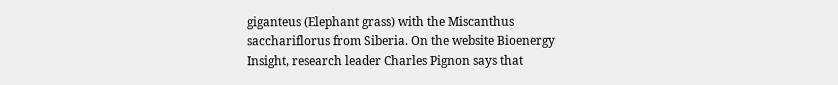giganteus (Elephant grass) with the Miscanthus sacchariflorus from Siberia. On the website Bioenergy Insight, research leader Charles Pignon says that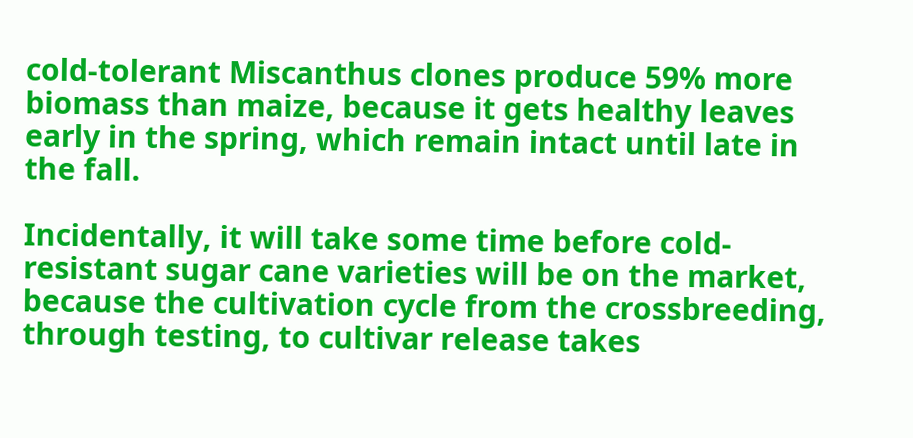cold-tolerant Miscanthus clones produce 59% more biomass than maize, because it gets healthy leaves early in the spring, which remain intact until late in the fall.

Incidentally, it will take some time before cold-resistant sugar cane varieties will be on the market, because the cultivation cycle from the crossbreeding, through testing, to cultivar release takes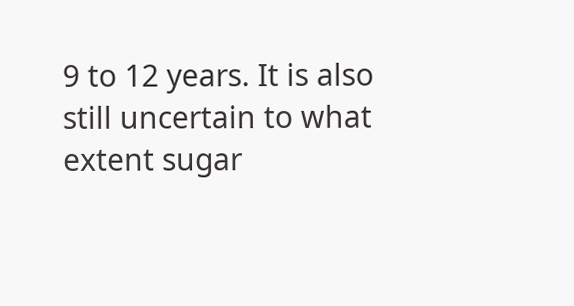9 to 12 years. It is also still uncertain to what extent sugar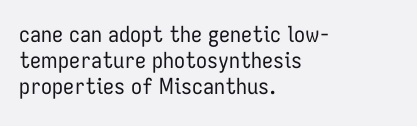cane can adopt the genetic low-temperature photosynthesis properties of Miscanthus.